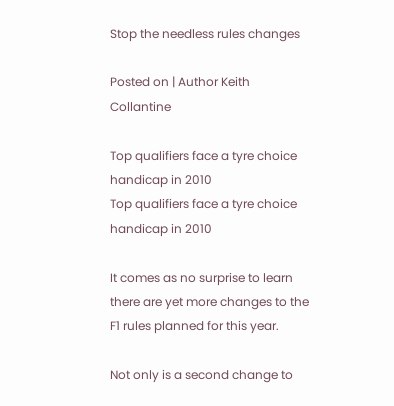Stop the needless rules changes

Posted on | Author Keith Collantine

Top qualifiers face a tyre choice handicap in 2010
Top qualifiers face a tyre choice handicap in 2010

It comes as no surprise to learn there are yet more changes to the F1 rules planned for this year.

Not only is a second change to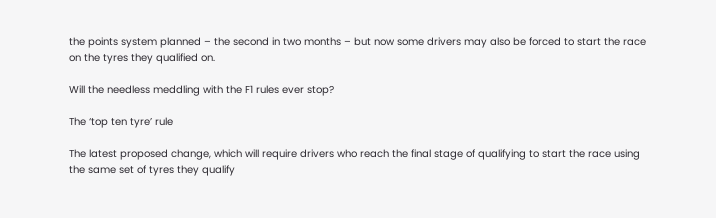the points system planned – the second in two months – but now some drivers may also be forced to start the race on the tyres they qualified on.

Will the needless meddling with the F1 rules ever stop?

The ‘top ten tyre’ rule

The latest proposed change, which will require drivers who reach the final stage of qualifying to start the race using the same set of tyres they qualify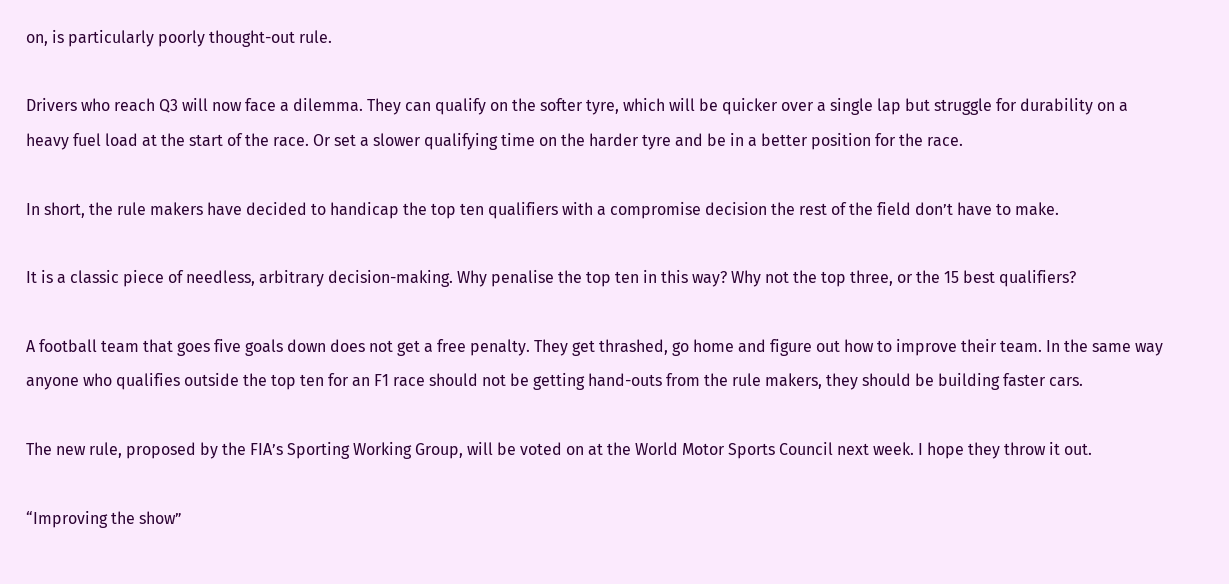on, is particularly poorly thought-out rule.

Drivers who reach Q3 will now face a dilemma. They can qualify on the softer tyre, which will be quicker over a single lap but struggle for durability on a heavy fuel load at the start of the race. Or set a slower qualifying time on the harder tyre and be in a better position for the race.

In short, the rule makers have decided to handicap the top ten qualifiers with a compromise decision the rest of the field don’t have to make.

It is a classic piece of needless, arbitrary decision-making. Why penalise the top ten in this way? Why not the top three, or the 15 best qualifiers?

A football team that goes five goals down does not get a free penalty. They get thrashed, go home and figure out how to improve their team. In the same way anyone who qualifies outside the top ten for an F1 race should not be getting hand-outs from the rule makers, they should be building faster cars.

The new rule, proposed by the FIA’s Sporting Working Group, will be voted on at the World Motor Sports Council next week. I hope they throw it out.

“Improving the show”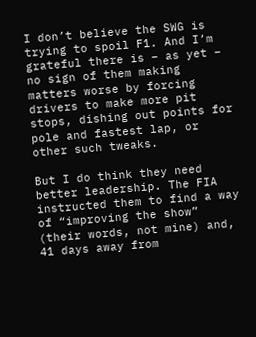I don’t believe the SWG is trying to spoil F1. And I’m grateful there is – as yet – no sign of them making matters worse by forcing drivers to make more pit stops, dishing out points for pole and fastest lap, or other such tweaks.

But I do think they need better leadership. The FIA instructed them to find a way of “improving the show” (their words, not mine) and, 41 days away from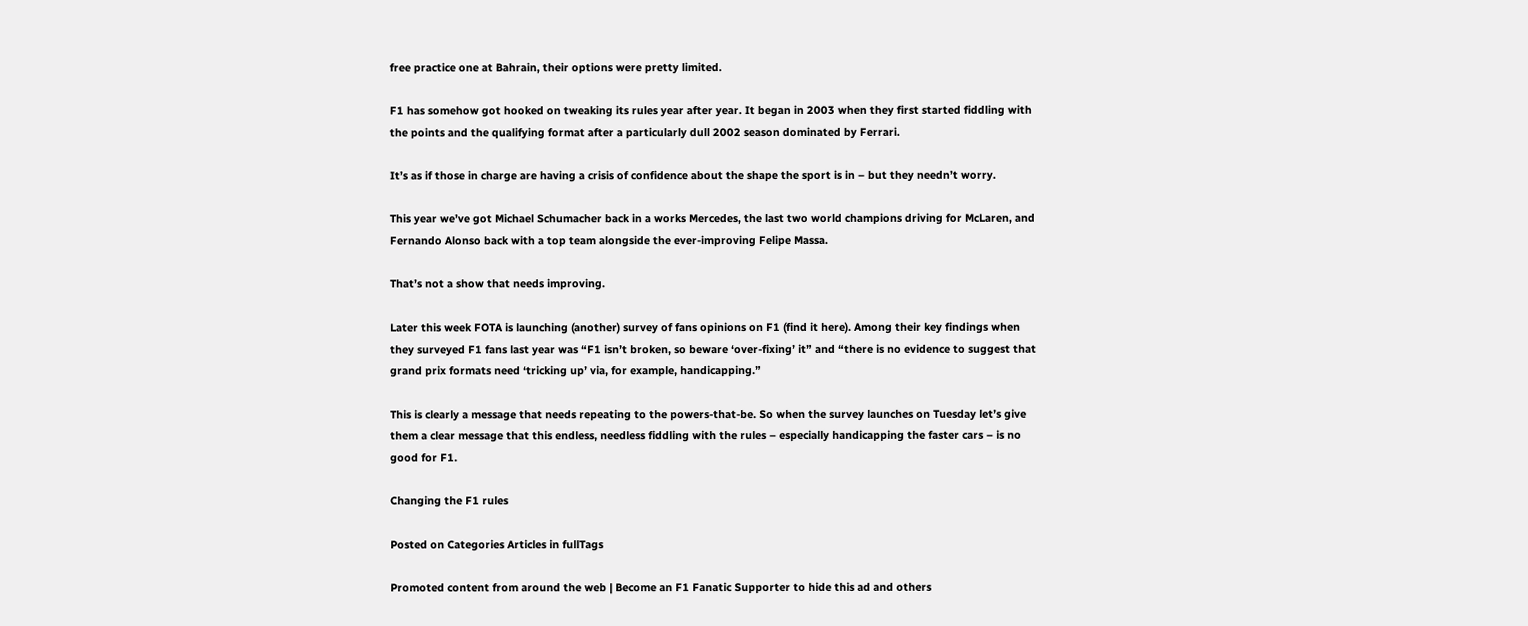free practice one at Bahrain, their options were pretty limited.

F1 has somehow got hooked on tweaking its rules year after year. It began in 2003 when they first started fiddling with the points and the qualifying format after a particularly dull 2002 season dominated by Ferrari.

It’s as if those in charge are having a crisis of confidence about the shape the sport is in – but they needn’t worry.

This year we’ve got Michael Schumacher back in a works Mercedes, the last two world champions driving for McLaren, and Fernando Alonso back with a top team alongside the ever-improving Felipe Massa.

That’s not a show that needs improving.

Later this week FOTA is launching (another) survey of fans opinions on F1 (find it here). Among their key findings when they surveyed F1 fans last year was “F1 isn’t broken, so beware ‘over-fixing’ it” and “there is no evidence to suggest that grand prix formats need ‘tricking up’ via, for example, handicapping.”

This is clearly a message that needs repeating to the powers-that-be. So when the survey launches on Tuesday let’s give them a clear message that this endless, needless fiddling with the rules – especially handicapping the faster cars – is no good for F1.

Changing the F1 rules

Posted on Categories Articles in fullTags

Promoted content from around the web | Become an F1 Fanatic Supporter to hide this ad and others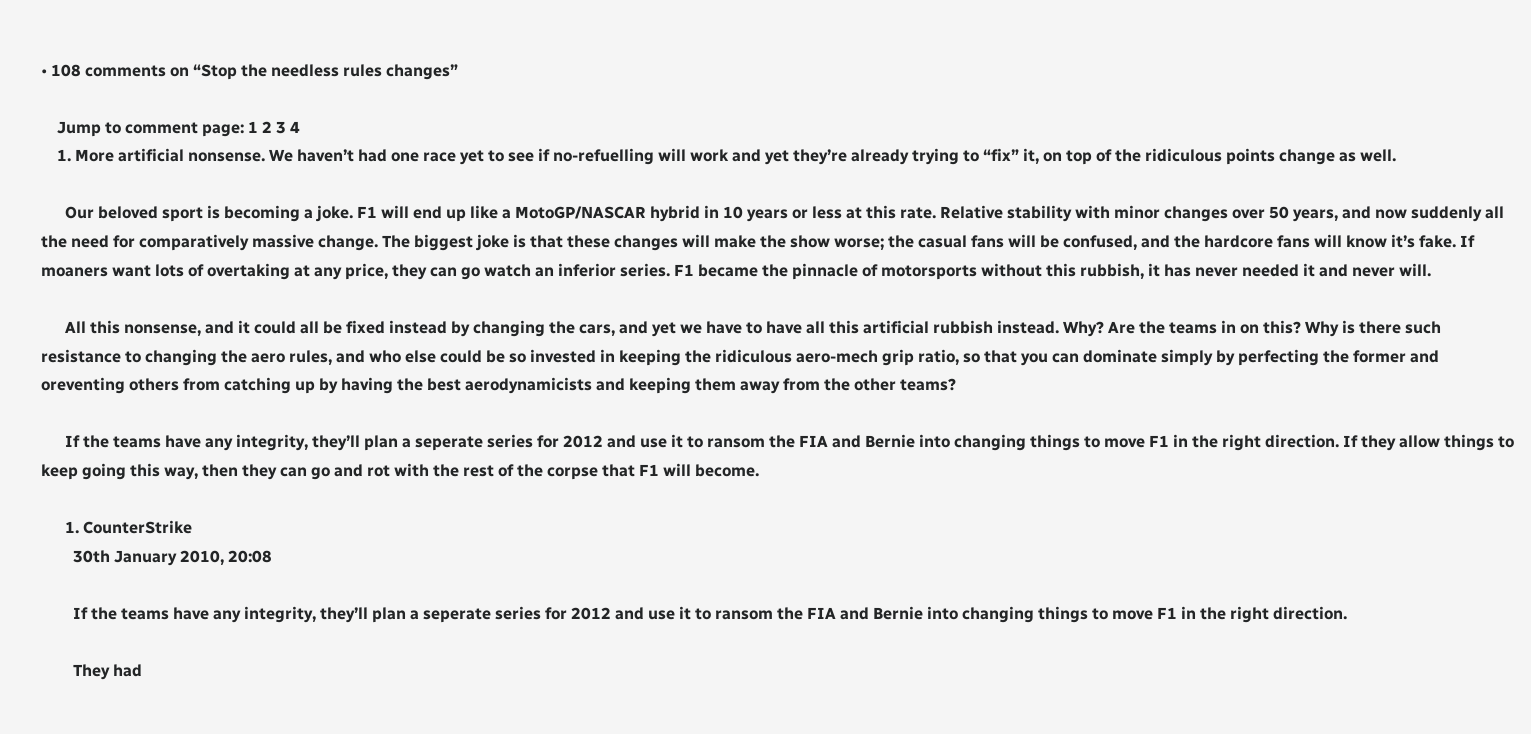• 108 comments on “Stop the needless rules changes”

    Jump to comment page: 1 2 3 4
    1. More artificial nonsense. We haven’t had one race yet to see if no-refuelling will work and yet they’re already trying to “fix” it, on top of the ridiculous points change as well.

      Our beloved sport is becoming a joke. F1 will end up like a MotoGP/NASCAR hybrid in 10 years or less at this rate. Relative stability with minor changes over 50 years, and now suddenly all the need for comparatively massive change. The biggest joke is that these changes will make the show worse; the casual fans will be confused, and the hardcore fans will know it’s fake. If moaners want lots of overtaking at any price, they can go watch an inferior series. F1 became the pinnacle of motorsports without this rubbish, it has never needed it and never will.

      All this nonsense, and it could all be fixed instead by changing the cars, and yet we have to have all this artificial rubbish instead. Why? Are the teams in on this? Why is there such resistance to changing the aero rules, and who else could be so invested in keeping the ridiculous aero-mech grip ratio, so that you can dominate simply by perfecting the former and oreventing others from catching up by having the best aerodynamicists and keeping them away from the other teams?

      If the teams have any integrity, they’ll plan a seperate series for 2012 and use it to ransom the FIA and Bernie into changing things to move F1 in the right direction. If they allow things to keep going this way, then they can go and rot with the rest of the corpse that F1 will become.

      1. CounterStrike
        30th January 2010, 20:08

        If the teams have any integrity, they’ll plan a seperate series for 2012 and use it to ransom the FIA and Bernie into changing things to move F1 in the right direction.

        They had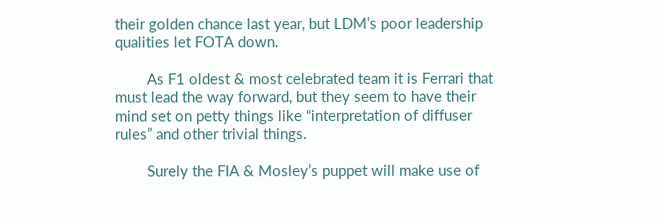their golden chance last year, but LDM’s poor leadership qualities let FOTA down.

        As F1 oldest & most celebrated team it is Ferrari that must lead the way forward, but they seem to have their mind set on petty things like “interpretation of diffuser rules” and other trivial things.

        Surely the FIA & Mosley’s puppet will make use of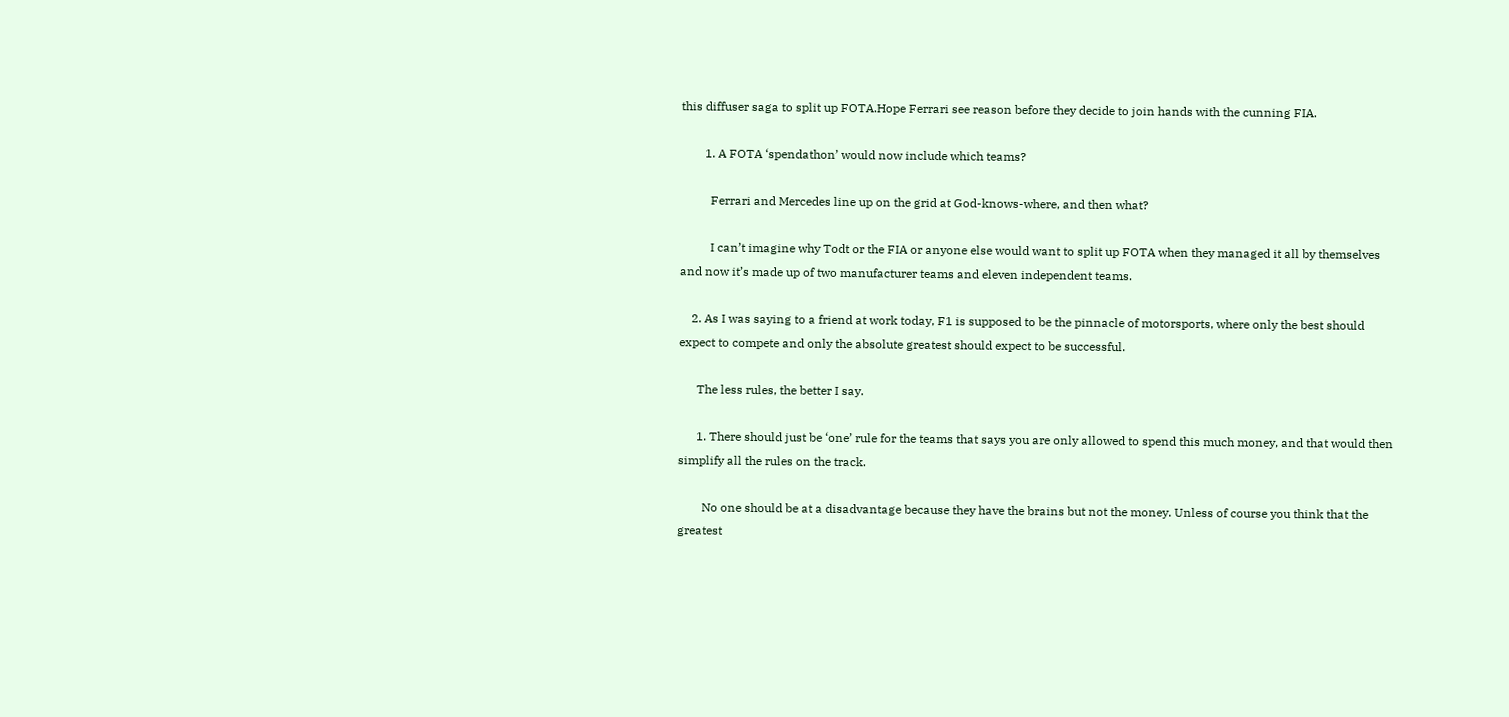this diffuser saga to split up FOTA.Hope Ferrari see reason before they decide to join hands with the cunning FIA.

        1. A FOTA ‘spendathon’ would now include which teams?

          Ferrari and Mercedes line up on the grid at God-knows-where, and then what?

          I can’t imagine why Todt or the FIA or anyone else would want to split up FOTA when they managed it all by themselves and now it’s made up of two manufacturer teams and eleven independent teams.

    2. As I was saying to a friend at work today, F1 is supposed to be the pinnacle of motorsports, where only the best should expect to compete and only the absolute greatest should expect to be successful.

      The less rules, the better I say.

      1. There should just be ‘one’ rule for the teams that says you are only allowed to spend this much money, and that would then simplify all the rules on the track.

        No one should be at a disadvantage because they have the brains but not the money. Unless of course you think that the greatest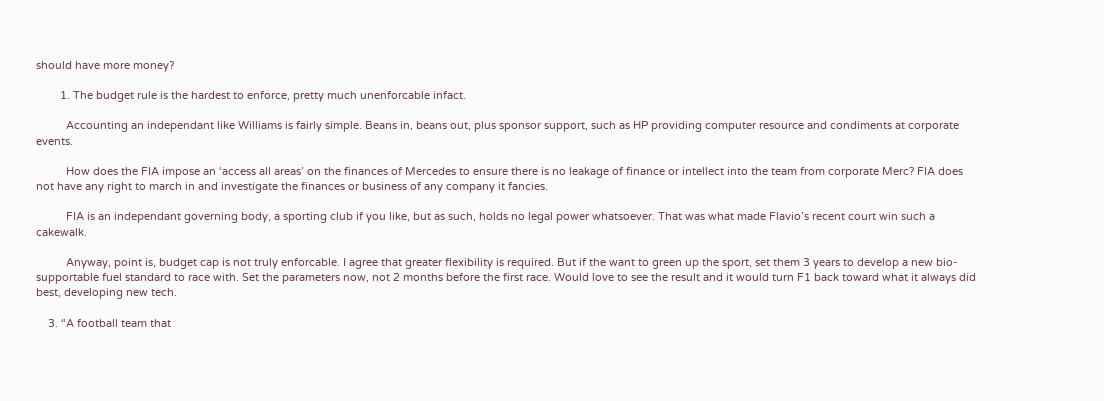should have more money?

        1. The budget rule is the hardest to enforce, pretty much unenforcable infact.

          Accounting an independant like Williams is fairly simple. Beans in, beans out, plus sponsor support, such as HP providing computer resource and condiments at corporate events.

          How does the FIA impose an ‘access all areas’ on the finances of Mercedes to ensure there is no leakage of finance or intellect into the team from corporate Merc? FIA does not have any right to march in and investigate the finances or business of any company it fancies.

          FIA is an independant governing body, a sporting club if you like, but as such, holds no legal power whatsoever. That was what made Flavio’s recent court win such a cakewalk.

          Anyway, point is, budget cap is not truly enforcable. I agree that greater flexibility is required. But if the want to green up the sport, set them 3 years to develop a new bio-supportable fuel standard to race with. Set the parameters now, not 2 months before the first race. Would love to see the result and it would turn F1 back toward what it always did best, developing new tech.

    3. “A football team that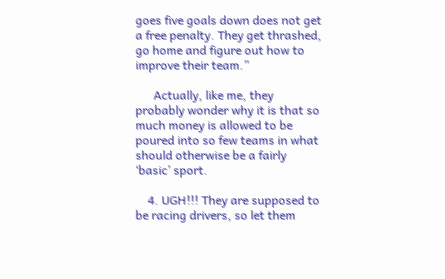goes five goals down does not get a free penalty. They get thrashed, go home and figure out how to improve their team.”

      Actually, like me, they probably wonder why it is that so much money is allowed to be poured into so few teams in what should otherwise be a fairly ‘basic’ sport.

    4. UGH!!! They are supposed to be racing drivers, so let them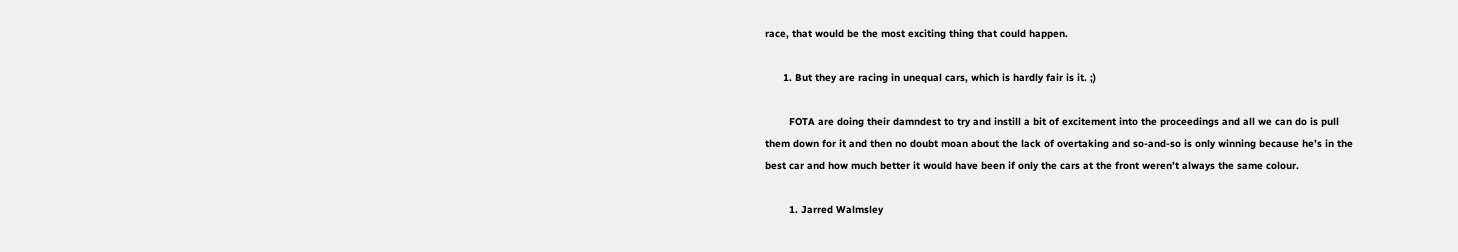race, that would be the most exciting thing that could happen.

      1. But they are racing in unequal cars, which is hardly fair is it. ;)

        FOTA are doing their damndest to try and instill a bit of excitement into the proceedings and all we can do is pull them down for it and then no doubt moan about the lack of overtaking and so-and-so is only winning because he’s in the best car and how much better it would have been if only the cars at the front weren’t always the same colour.

        1. Jarred Walmsley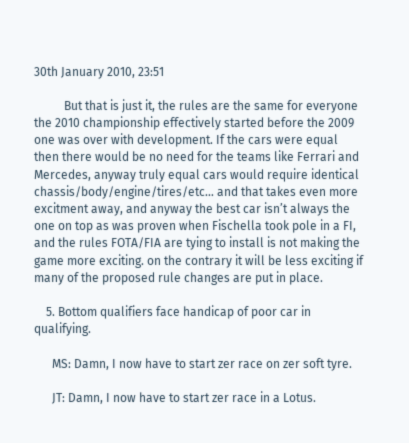30th January 2010, 23:51

          But that is just it, the rules are the same for everyone the 2010 championship effectively started before the 2009 one was over with development. If the cars were equal then there would be no need for the teams like Ferrari and Mercedes, anyway truly equal cars would require identical chassis/body/engine/tires/etc… and that takes even more excitment away, and anyway the best car isn’t always the one on top as was proven when Fischella took pole in a FI, and the rules FOTA/FIA are tying to install is not making the game more exciting. on the contrary it will be less exciting if many of the proposed rule changes are put in place.

    5. Bottom qualifiers face handicap of poor car in qualifying.

      MS: Damn, I now have to start zer race on zer soft tyre.

      JT: Damn, I now have to start zer race in a Lotus.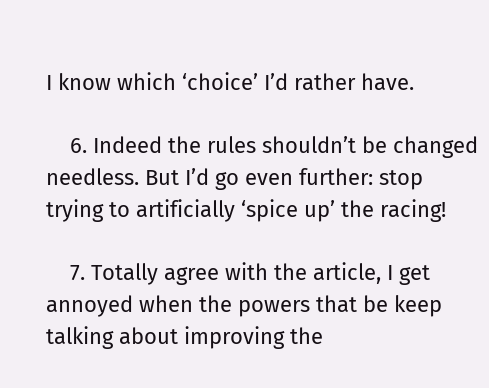I know which ‘choice’ I’d rather have.

    6. Indeed the rules shouldn’t be changed needless. But I’d go even further: stop trying to artificially ‘spice up’ the racing!

    7. Totally agree with the article, I get annoyed when the powers that be keep talking about improving the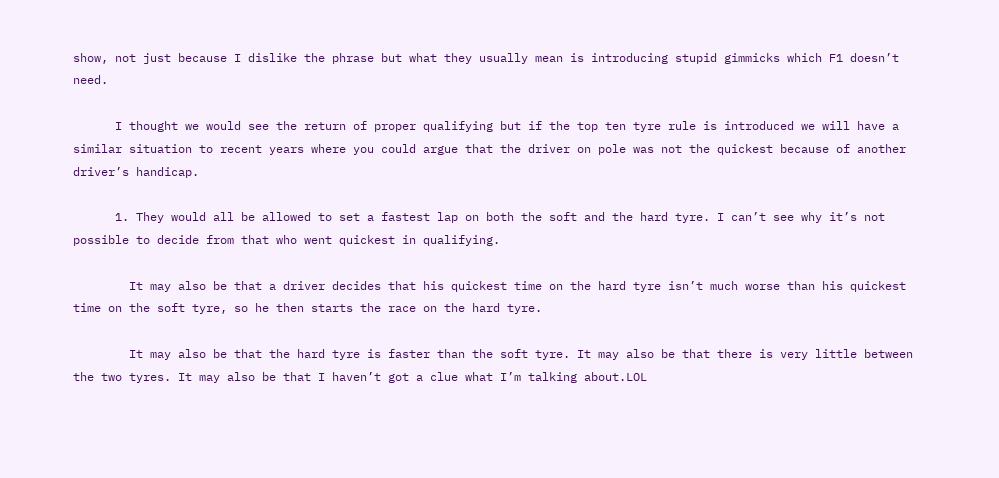show, not just because I dislike the phrase but what they usually mean is introducing stupid gimmicks which F1 doesn’t need.

      I thought we would see the return of proper qualifying but if the top ten tyre rule is introduced we will have a similar situation to recent years where you could argue that the driver on pole was not the quickest because of another driver’s handicap.

      1. They would all be allowed to set a fastest lap on both the soft and the hard tyre. I can’t see why it’s not possible to decide from that who went quickest in qualifying.

        It may also be that a driver decides that his quickest time on the hard tyre isn’t much worse than his quickest time on the soft tyre, so he then starts the race on the hard tyre.

        It may also be that the hard tyre is faster than the soft tyre. It may also be that there is very little between the two tyres. It may also be that I haven’t got a clue what I’m talking about.LOL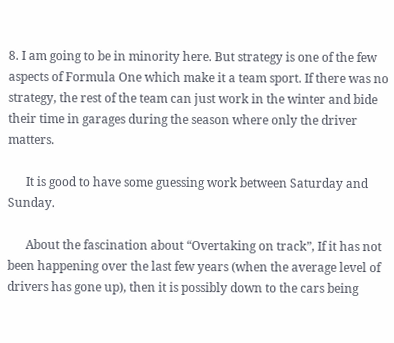8. I am going to be in minority here. But strategy is one of the few aspects of Formula One which make it a team sport. If there was no strategy, the rest of the team can just work in the winter and bide their time in garages during the season where only the driver matters.

      It is good to have some guessing work between Saturday and Sunday.

      About the fascination about “Overtaking on track”, If it has not been happening over the last few years (when the average level of drivers has gone up), then it is possibly down to the cars being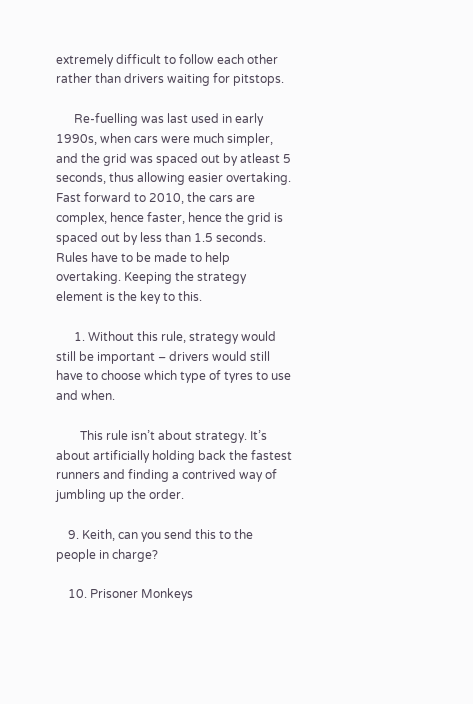extremely difficult to follow each other rather than drivers waiting for pitstops.

      Re-fuelling was last used in early 1990s, when cars were much simpler, and the grid was spaced out by atleast 5 seconds, thus allowing easier overtaking. Fast forward to 2010, the cars are complex, hence faster, hence the grid is spaced out by less than 1.5 seconds. Rules have to be made to help overtaking. Keeping the strategy element is the key to this.

      1. Without this rule, strategy would still be important – drivers would still have to choose which type of tyres to use and when.

        This rule isn’t about strategy. It’s about artificially holding back the fastest runners and finding a contrived way of jumbling up the order.

    9. Keith, can you send this to the people in charge?

    10. Prisoner Monkeys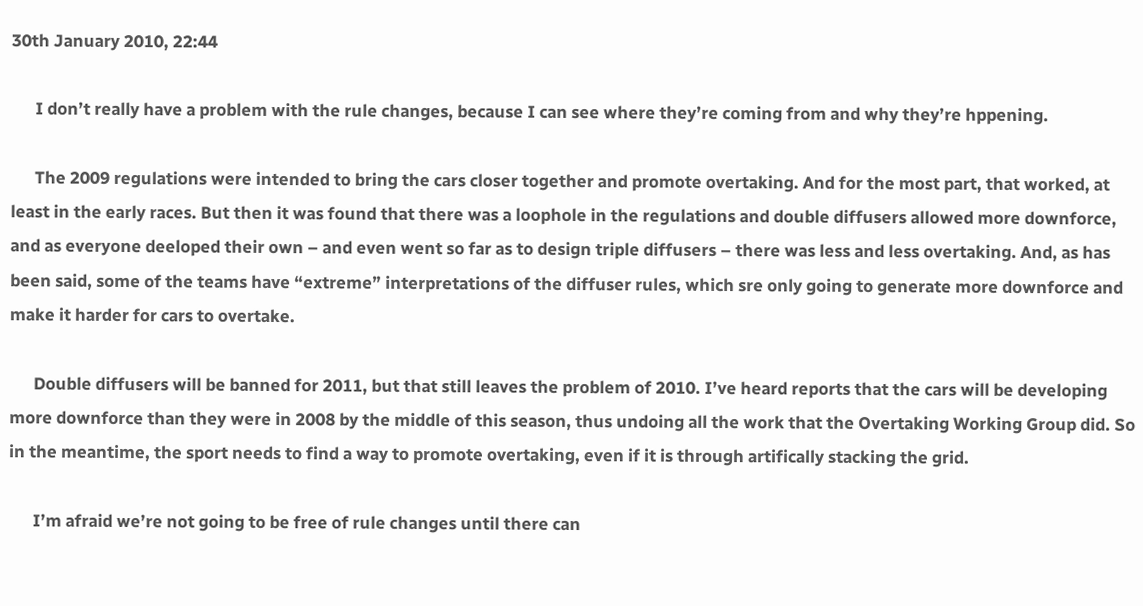30th January 2010, 22:44

      I don’t really have a problem with the rule changes, because I can see where they’re coming from and why they’re hppening.

      The 2009 regulations were intended to bring the cars closer together and promote overtaking. And for the most part, that worked, at least in the early races. But then it was found that there was a loophole in the regulations and double diffusers allowed more downforce, and as everyone deeloped their own – and even went so far as to design triple diffusers – there was less and less overtaking. And, as has been said, some of the teams have “extreme” interpretations of the diffuser rules, which sre only going to generate more downforce and make it harder for cars to overtake.

      Double diffusers will be banned for 2011, but that still leaves the problem of 2010. I’ve heard reports that the cars will be developing more downforce than they were in 2008 by the middle of this season, thus undoing all the work that the Overtaking Working Group did. So in the meantime, the sport needs to find a way to promote overtaking, even if it is through artifically stacking the grid.

      I’m afraid we’re not going to be free of rule changes until there can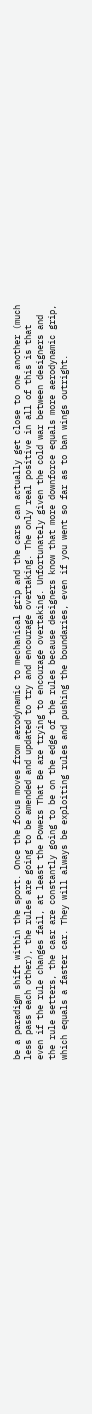be a paradigm shift within the sport. Once the focus moves from aerodynamic to mechanical grip and the cars can actually get close to one another (much less pass each other), the rules are going to be amended and updated to try and encourage overtaking. The only real positive in all of this is that even if the rule changes fail, at least the Powers That Be are trying to encourage overtaking. Unfortunately given the cold war between designers and the rule setters, the casr are constantly going to be on the edge of the rules because designers know that more downforce equals more aerodynamic grip, which equals a faster car. They will always be exploiting rules and pushing the boundaries, even if you went so far as to ban wings outright.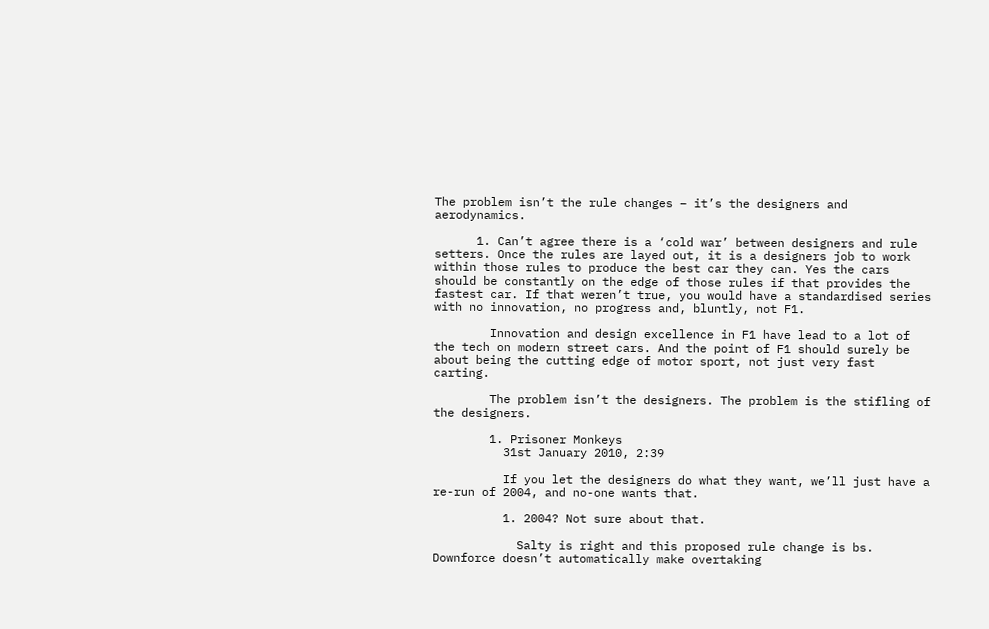The problem isn’t the rule changes – it’s the designers and aerodynamics.

      1. Can’t agree there is a ‘cold war’ between designers and rule setters. Once the rules are layed out, it is a designers job to work within those rules to produce the best car they can. Yes the cars should be constantly on the edge of those rules if that provides the fastest car. If that weren’t true, you would have a standardised series with no innovation, no progress and, bluntly, not F1.

        Innovation and design excellence in F1 have lead to a lot of the tech on modern street cars. And the point of F1 should surely be about being the cutting edge of motor sport, not just very fast carting.

        The problem isn’t the designers. The problem is the stifling of the designers.

        1. Prisoner Monkeys
          31st January 2010, 2:39

          If you let the designers do what they want, we’ll just have a re-run of 2004, and no-one wants that.

          1. 2004? Not sure about that.

            Salty is right and this proposed rule change is bs. Downforce doesn’t automatically make overtaking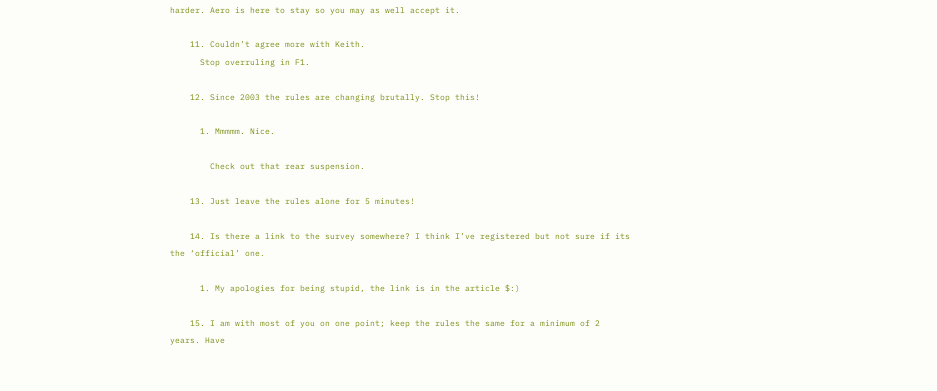harder. Aero is here to stay so you may as well accept it.

    11. Couldn’t agree more with Keith.
      Stop overruling in F1.

    12. Since 2003 the rules are changing brutally. Stop this!

      1. Mmmmm. Nice.

        Check out that rear suspension.

    13. Just leave the rules alone for 5 minutes!

    14. Is there a link to the survey somewhere? I think I’ve registered but not sure if its the ‘official’ one.

      1. My apologies for being stupid, the link is in the article $:)

    15. I am with most of you on one point; keep the rules the same for a minimum of 2 years. Have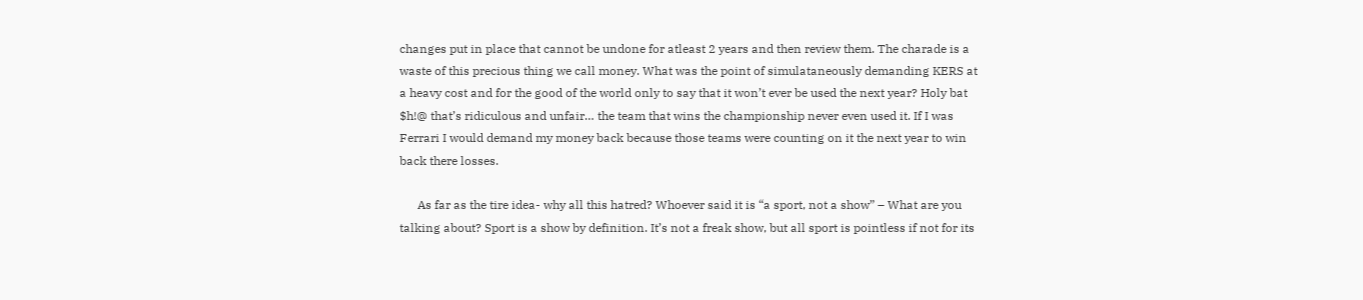changes put in place that cannot be undone for atleast 2 years and then review them. The charade is a waste of this precious thing we call money. What was the point of simulataneously demanding KERS at a heavy cost and for the good of the world only to say that it won’t ever be used the next year? Holy bat $h!@ that’s ridiculous and unfair… the team that wins the championship never even used it. If I was Ferrari I would demand my money back because those teams were counting on it the next year to win back there losses.

      As far as the tire idea- why all this hatred? Whoever said it is “a sport, not a show” – What are you talking about? Sport is a show by definition. It’s not a freak show, but all sport is pointless if not for its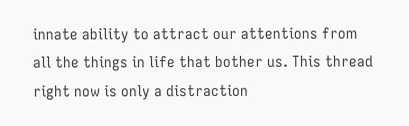innate ability to attract our attentions from all the things in life that bother us. This thread right now is only a distraction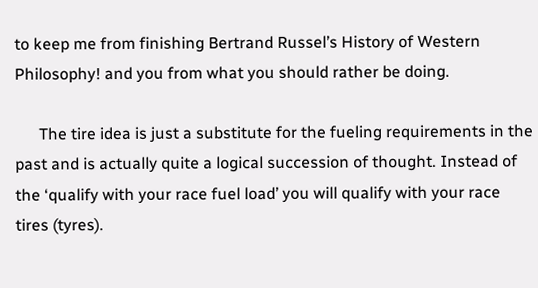to keep me from finishing Bertrand Russel’s History of Western Philosophy! and you from what you should rather be doing.

      The tire idea is just a substitute for the fueling requirements in the past and is actually quite a logical succession of thought. Instead of the ‘qualify with your race fuel load’ you will qualify with your race tires (tyres).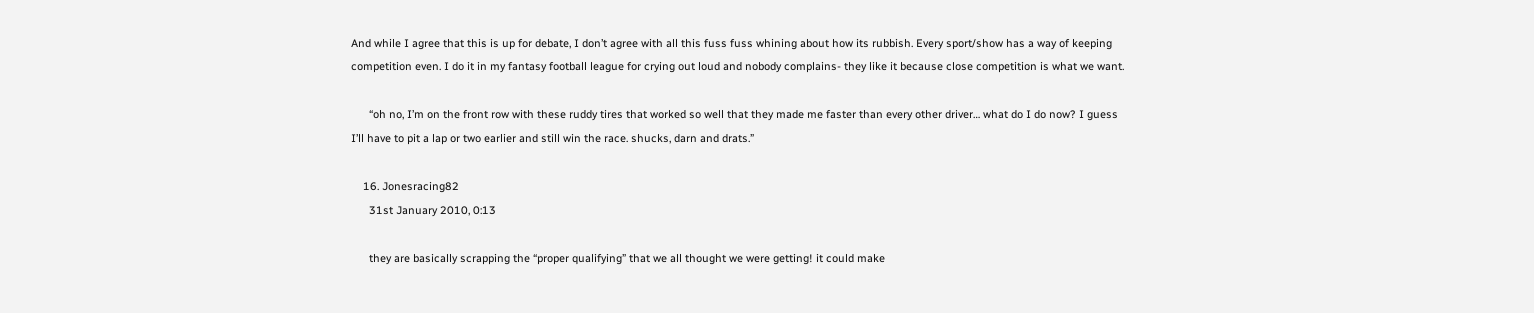And while I agree that this is up for debate, I don’t agree with all this fuss fuss whining about how its rubbish. Every sport/show has a way of keeping competition even. I do it in my fantasy football league for crying out loud and nobody complains- they like it because close competition is what we want.

      “oh no, I’m on the front row with these ruddy tires that worked so well that they made me faster than every other driver… what do I do now? I guess I’ll have to pit a lap or two earlier and still win the race. shucks, darn and drats.”

    16. Jonesracing82
      31st January 2010, 0:13

      they are basically scrapping the “proper qualifying” that we all thought we were getting! it could make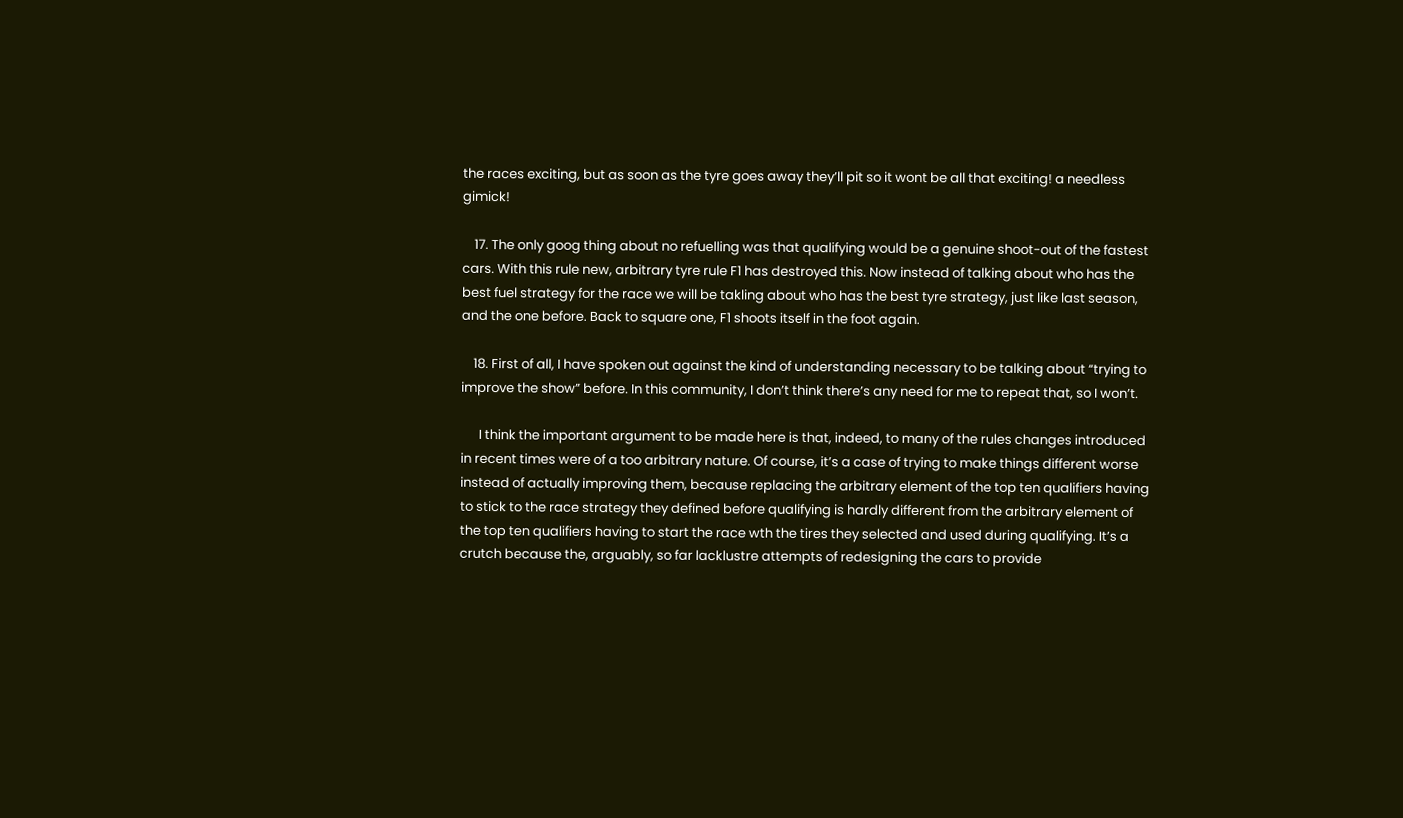the races exciting, but as soon as the tyre goes away they’ll pit so it wont be all that exciting! a needless gimick!

    17. The only goog thing about no refuelling was that qualifying would be a genuine shoot-out of the fastest cars. With this rule new, arbitrary tyre rule F1 has destroyed this. Now instead of talking about who has the best fuel strategy for the race we will be takling about who has the best tyre strategy, just like last season, and the one before. Back to square one, F1 shoots itself in the foot again.

    18. First of all, I have spoken out against the kind of understanding necessary to be talking about “trying to improve the show” before. In this community, I don’t think there’s any need for me to repeat that, so I won’t.

      I think the important argument to be made here is that, indeed, to many of the rules changes introduced in recent times were of a too arbitrary nature. Of course, it’s a case of trying to make things different worse instead of actually improving them, because replacing the arbitrary element of the top ten qualifiers having to stick to the race strategy they defined before qualifying is hardly different from the arbitrary element of the top ten qualifiers having to start the race wth the tires they selected and used during qualifying. It’s a crutch because the, arguably, so far lacklustre attempts of redesigning the cars to provide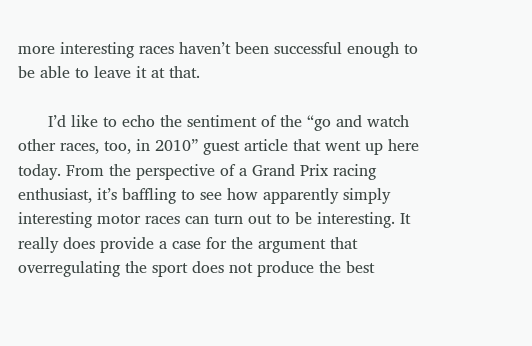more interesting races haven’t been successful enough to be able to leave it at that.

      I’d like to echo the sentiment of the “go and watch other races, too, in 2010” guest article that went up here today. From the perspective of a Grand Prix racing enthusiast, it’s baffling to see how apparently simply interesting motor races can turn out to be interesting. It really does provide a case for the argument that overregulating the sport does not produce the best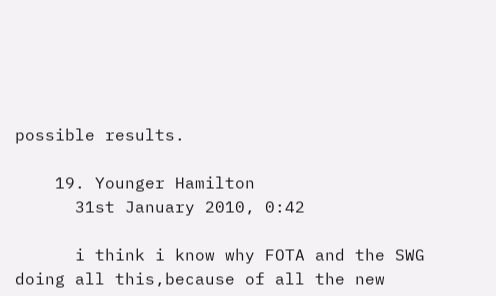possible results.

    19. Younger Hamilton
      31st January 2010, 0:42

      i think i know why FOTA and the SWG doing all this,because of all the new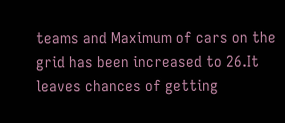teams and Maximum of cars on the grid has been increased to 26.It leaves chances of getting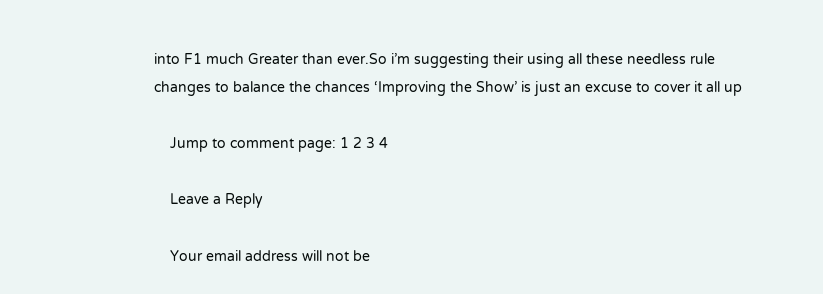into F1 much Greater than ever.So i’m suggesting their using all these needless rule changes to balance the chances ‘Improving the Show’ is just an excuse to cover it all up

    Jump to comment page: 1 2 3 4

    Leave a Reply

    Your email address will not be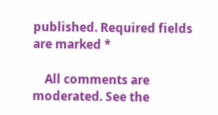published. Required fields are marked *

    All comments are moderated. See the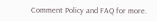Comment Policy and FAQ for more.